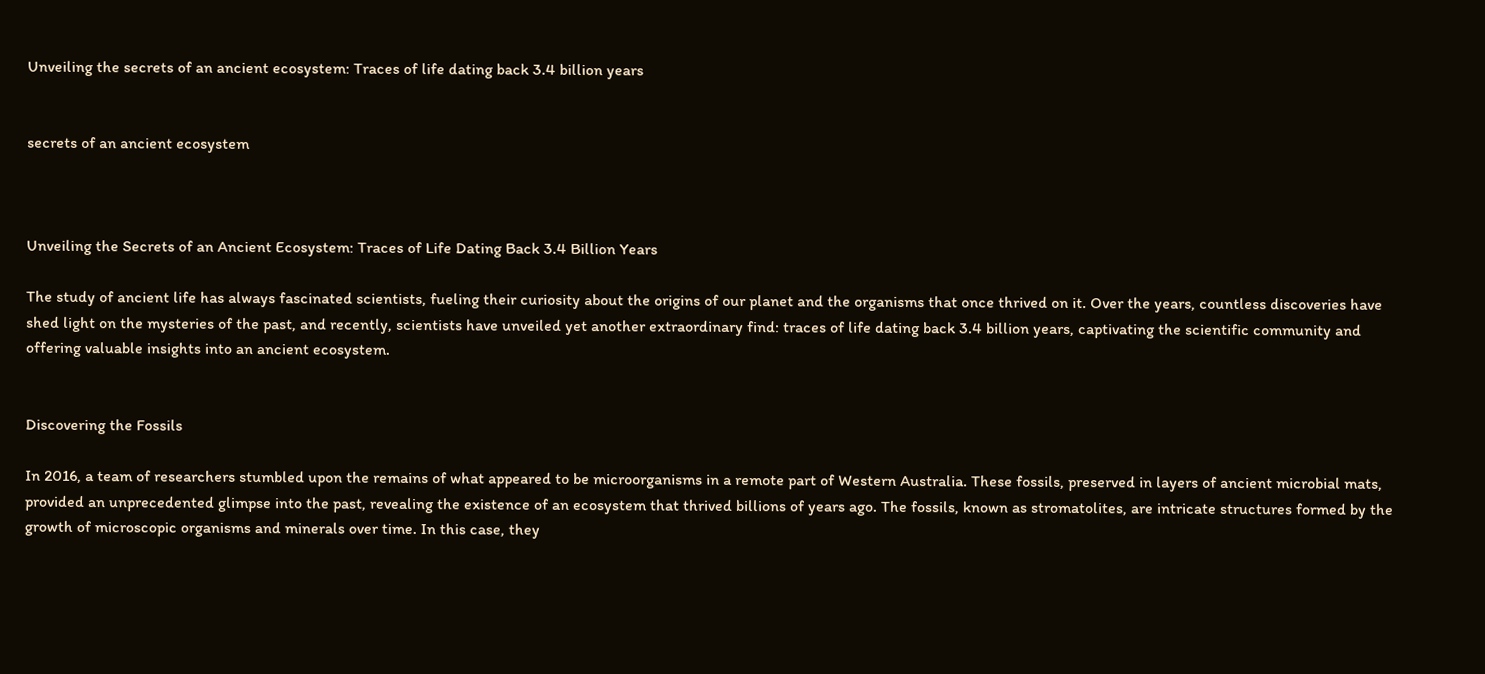Unveiling the secrets of an ancient ecosystem: Traces of life dating back 3.4 billion years


secrets of an ancient ecosystem



Unveiling the Secrets of an Ancient Ecosystem: Traces of Life Dating Back 3.4 Billion Years

The study of ancient life has always fascinated scientists, fueling their curiosity about the origins of our planet and the organisms that once thrived on it. Over the years, countless discoveries have shed light on the mysteries of the past, and recently, scientists have unveiled yet another extraordinary find: traces of life dating back 3.4 billion years, captivating the scientific community and offering valuable insights into an ancient ecosystem.


Discovering the Fossils

In 2016, a team of researchers stumbled upon the remains of what appeared to be microorganisms in a remote part of Western Australia. These fossils, preserved in layers of ancient microbial mats, provided an unprecedented glimpse into the past, revealing the existence of an ecosystem that thrived billions of years ago. The fossils, known as stromatolites, are intricate structures formed by the growth of microscopic organisms and minerals over time. In this case, they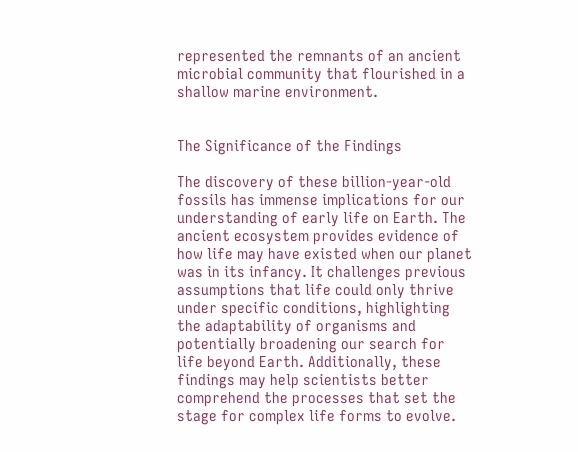represented the remnants of an ancient microbial community that flourished in a shallow marine environment.


The Significance of the Findings

The discovery of these billion-year-old fossils has immense implications for our understanding of early life on Earth. The ancient ecosystem provides evidence of how life may have existed when our planet was in its infancy. It challenges previous assumptions that life could only thrive under specific conditions, highlighting the adaptability of organisms and potentially broadening our search for life beyond Earth. Additionally, these findings may help scientists better comprehend the processes that set the stage for complex life forms to evolve.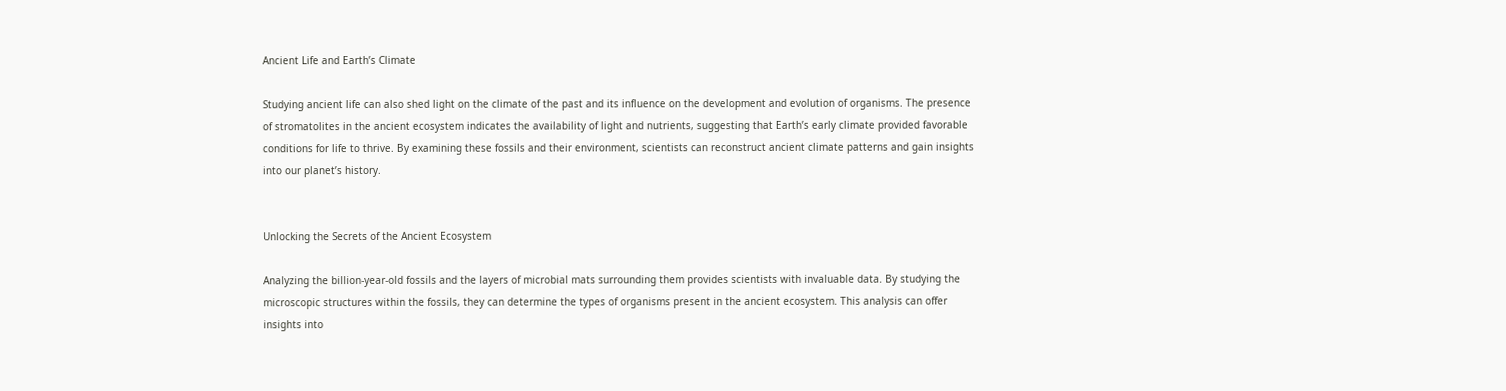Ancient Life and Earth’s Climate

Studying ancient life can also shed light on the climate of the past and its influence on the development and evolution of organisms. The presence of stromatolites in the ancient ecosystem indicates the availability of light and nutrients, suggesting that Earth’s early climate provided favorable conditions for life to thrive. By examining these fossils and their environment, scientists can reconstruct ancient climate patterns and gain insights into our planet’s history.


Unlocking the Secrets of the Ancient Ecosystem

Analyzing the billion-year-old fossils and the layers of microbial mats surrounding them provides scientists with invaluable data. By studying the microscopic structures within the fossils, they can determine the types of organisms present in the ancient ecosystem. This analysis can offer insights into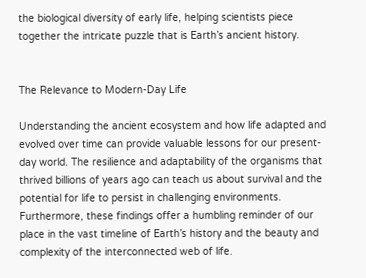the biological diversity of early life, helping scientists piece together the intricate puzzle that is Earth’s ancient history.


The Relevance to Modern-Day Life

Understanding the ancient ecosystem and how life adapted and evolved over time can provide valuable lessons for our present-day world. The resilience and adaptability of the organisms that thrived billions of years ago can teach us about survival and the potential for life to persist in challenging environments. Furthermore, these findings offer a humbling reminder of our place in the vast timeline of Earth’s history and the beauty and complexity of the interconnected web of life.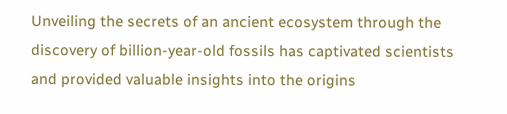Unveiling the secrets of an ancient ecosystem through the discovery of billion-year-old fossils has captivated scientists and provided valuable insights into the origins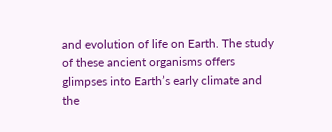and evolution of life on Earth. The study of these ancient organisms offers glimpses into Earth’s early climate and the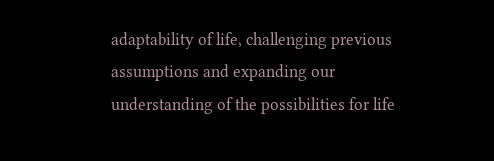adaptability of life, challenging previous assumptions and expanding our understanding of the possibilities for life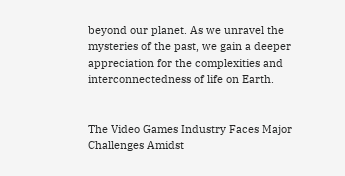beyond our planet. As we unravel the mysteries of the past, we gain a deeper appreciation for the complexities and interconnectedness of life on Earth.


The Video Games Industry Faces Major Challenges Amidst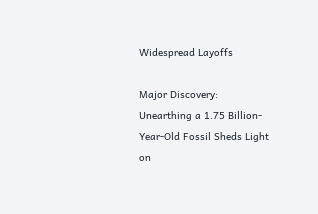Widespread Layoffs

Major Discovery: Unearthing a 1.75 Billion-Year-Old Fossil Sheds Light on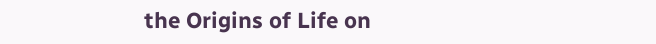the Origins of Life on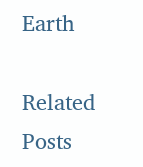Earth

Related Posts